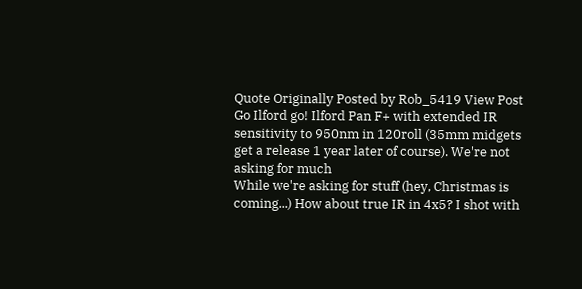Quote Originally Posted by Rob_5419 View Post
Go Ilford go! Ilford Pan F+ with extended IR sensitivity to 950nm in 120roll (35mm midgets get a release 1 year later of course). We're not asking for much
While we're asking for stuff (hey, Christmas is coming...) How about true IR in 4x5? I shot with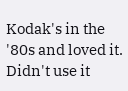Kodak's in the '80s and loved it. Didn't use it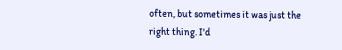often, but sometimes it was just the right thing. I'd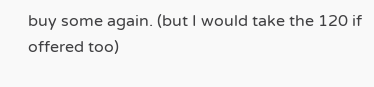buy some again. (but I would take the 120 if offered too)